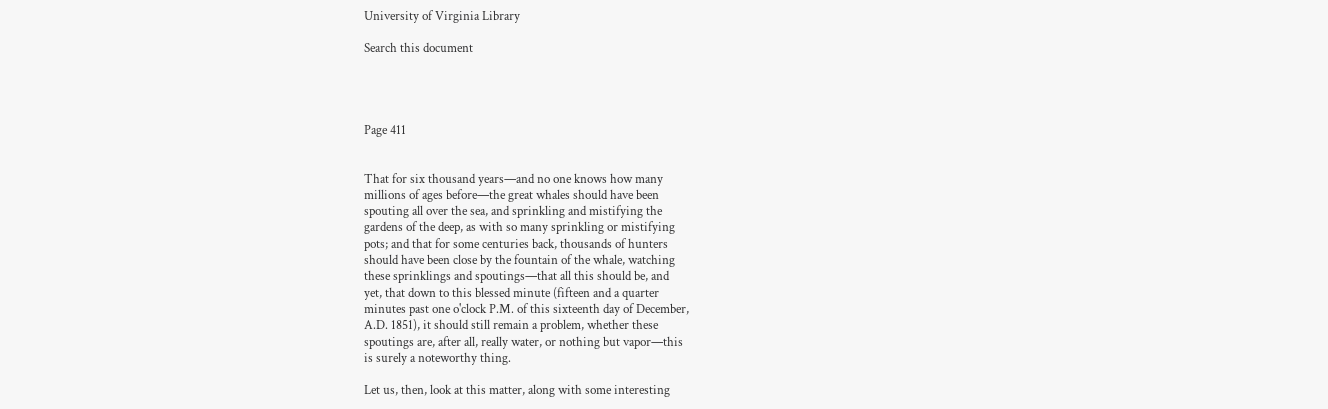University of Virginia Library

Search this document




Page 411


That for six thousand years—and no one knows how many
millions of ages before—the great whales should have been
spouting all over the sea, and sprinkling and mistifying the
gardens of the deep, as with so many sprinkling or mistifying
pots; and that for some centuries back, thousands of hunters
should have been close by the fountain of the whale, watching
these sprinklings and spoutings—that all this should be, and
yet, that down to this blessed minute (fifteen and a quarter
minutes past one o'clock P.M. of this sixteenth day of December,
A.D. 1851), it should still remain a problem, whether these
spoutings are, after all, really water, or nothing but vapor—this
is surely a noteworthy thing.

Let us, then, look at this matter, along with some interesting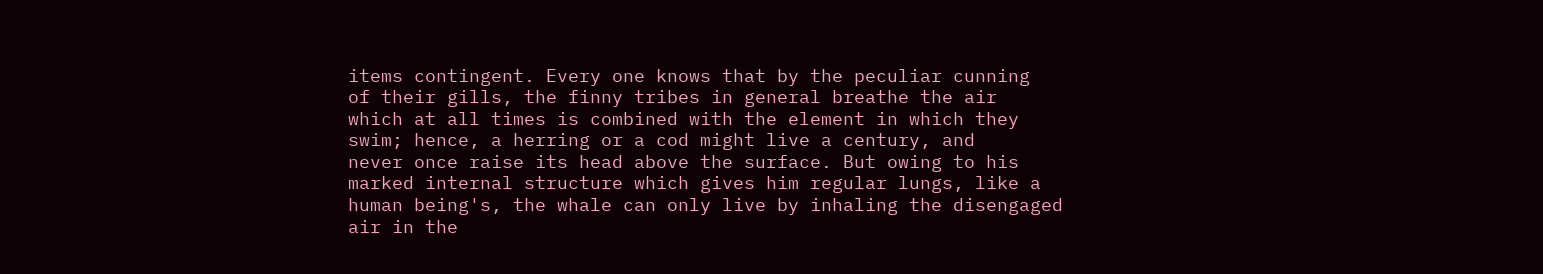items contingent. Every one knows that by the peculiar cunning
of their gills, the finny tribes in general breathe the air
which at all times is combined with the element in which they
swim; hence, a herring or a cod might live a century, and
never once raise its head above the surface. But owing to his
marked internal structure which gives him regular lungs, like a
human being's, the whale can only live by inhaling the disengaged
air in the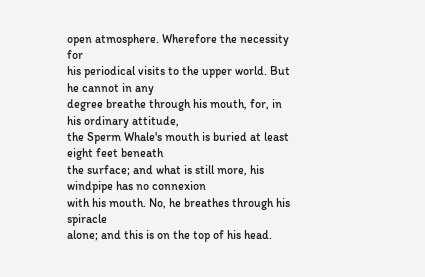open atmosphere. Wherefore the necessity for
his periodical visits to the upper world. But he cannot in any
degree breathe through his mouth, for, in his ordinary attitude,
the Sperm Whale's mouth is buried at least eight feet beneath
the surface; and what is still more, his windpipe has no connexion
with his mouth. No, he breathes through his spiracle
alone; and this is on the top of his head.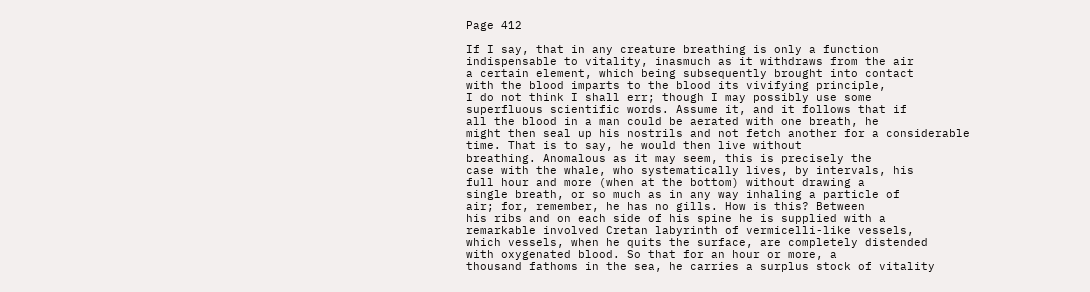Page 412

If I say, that in any creature breathing is only a function
indispensable to vitality, inasmuch as it withdraws from the air
a certain element, which being subsequently brought into contact
with the blood imparts to the blood its vivifying principle,
I do not think I shall err; though I may possibly use some
superfluous scientific words. Assume it, and it follows that if
all the blood in a man could be aerated with one breath, he
might then seal up his nostrils and not fetch another for a considerable
time. That is to say, he would then live without
breathing. Anomalous as it may seem, this is precisely the
case with the whale, who systematically lives, by intervals, his
full hour and more (when at the bottom) without drawing a
single breath, or so much as in any way inhaling a particle of
air; for, remember, he has no gills. How is this? Between
his ribs and on each side of his spine he is supplied with a
remarkable involved Cretan labyrinth of vermicelli-like vessels,
which vessels, when he quits the surface, are completely distended
with oxygenated blood. So that for an hour or more, a
thousand fathoms in the sea, he carries a surplus stock of vitality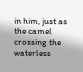in him, just as the camel crossing the waterless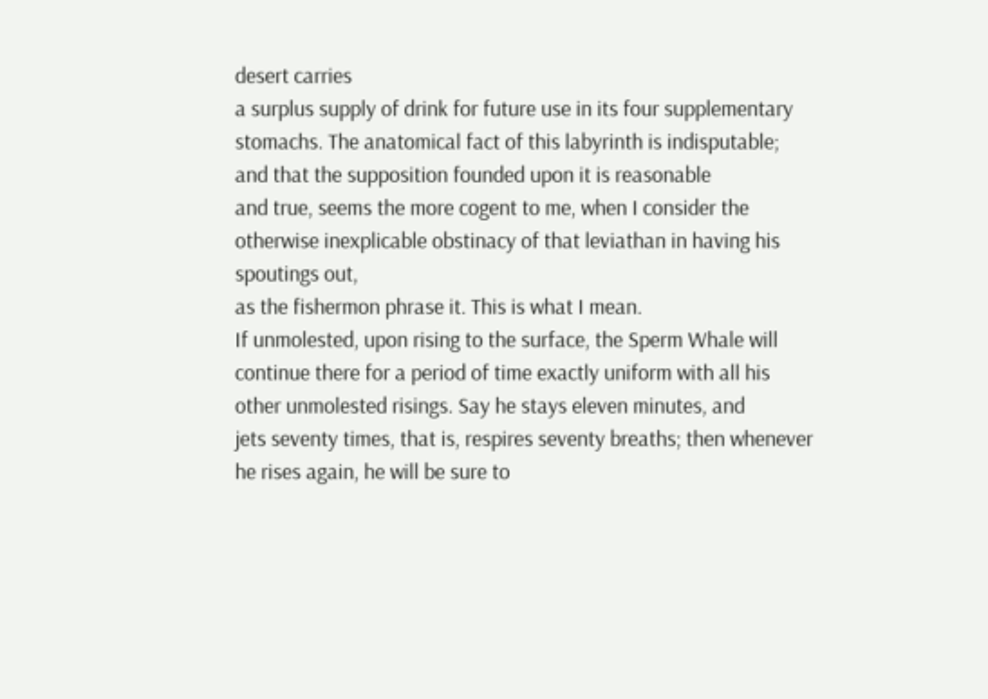desert carries
a surplus supply of drink for future use in its four supplementary
stomachs. The anatomical fact of this labyrinth is indisputable;
and that the supposition founded upon it is reasonable
and true, seems the more cogent to me, when I consider the
otherwise inexplicable obstinacy of that leviathan in having his
spoutings out,
as the fishermon phrase it. This is what I mean.
If unmolested, upon rising to the surface, the Sperm Whale will
continue there for a period of time exactly uniform with all his
other unmolested risings. Say he stays eleven minutes, and
jets seventy times, that is, respires seventy breaths; then whenever
he rises again, he will be sure to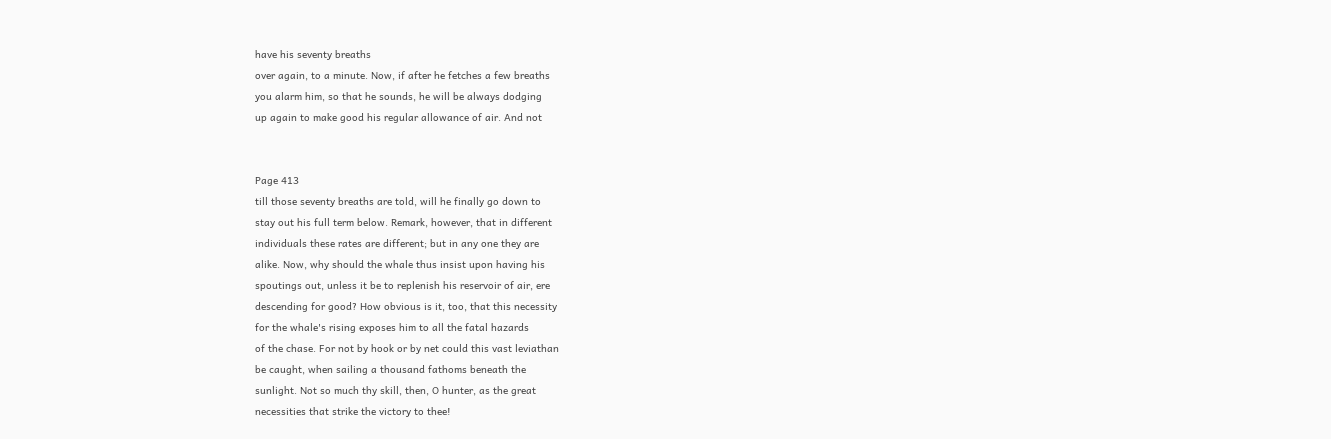have his seventy breaths
over again, to a minute. Now, if after he fetches a few breaths
you alarm him, so that he sounds, he will be always dodging
up again to make good his regular allowance of air. And not


Page 413
till those seventy breaths are told, will he finally go down to
stay out his full term below. Remark, however, that in different
individuals these rates are different; but in any one they are
alike. Now, why should the whale thus insist upon having his
spoutings out, unless it be to replenish his reservoir of air, ere
descending for good? How obvious is it, too, that this necessity
for the whale's rising exposes him to all the fatal hazards
of the chase. For not by hook or by net could this vast leviathan
be caught, when sailing a thousand fathoms beneath the
sunlight. Not so much thy skill, then, O hunter, as the great
necessities that strike the victory to thee!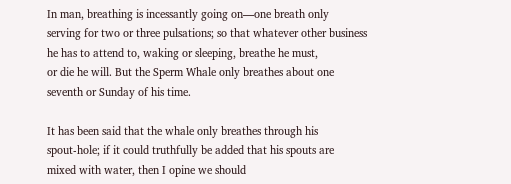In man, breathing is incessantly going on—one breath only
serving for two or three pulsations; so that whatever other business
he has to attend to, waking or sleeping, breathe he must,
or die he will. But the Sperm Whale only breathes about one
seventh or Sunday of his time.

It has been said that the whale only breathes through his
spout-hole; if it could truthfully be added that his spouts are
mixed with water, then I opine we should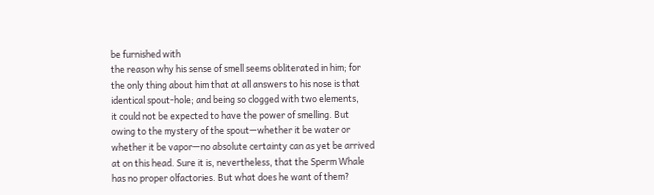be furnished with
the reason why his sense of smell seems obliterated in him; for
the only thing about him that at all answers to his nose is that
identical spout-hole; and being so clogged with two elements,
it could not be expected to have the power of smelling. But
owing to the mystery of the spout—whether it be water or
whether it be vapor—no absolute certainty can as yet be arrived
at on this head. Sure it is, nevertheless, that the Sperm Whale
has no proper olfactories. But what does he want of them?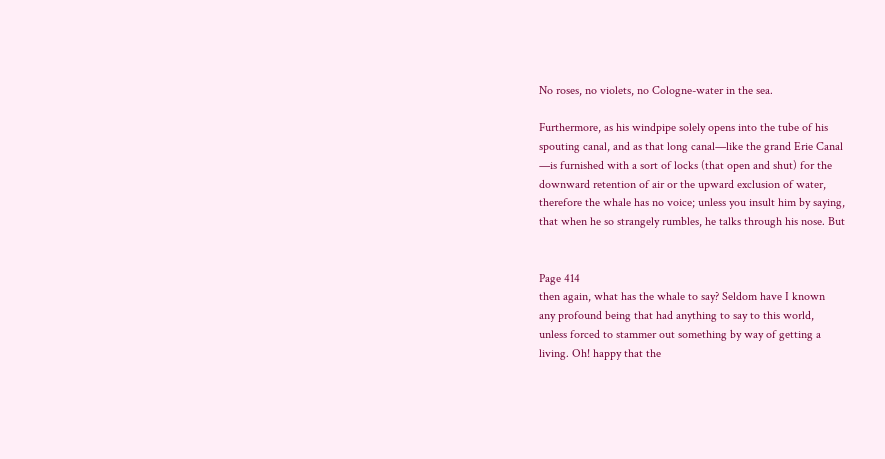No roses, no violets, no Cologne-water in the sea.

Furthermore, as his windpipe solely opens into the tube of his
spouting canal, and as that long canal—like the grand Erie Canal
—is furnished with a sort of locks (that open and shut) for the
downward retention of air or the upward exclusion of water,
therefore the whale has no voice; unless you insult him by saying,
that when he so strangely rumbles, he talks through his nose. But


Page 414
then again, what has the whale to say? Seldom have I known
any profound being that had anything to say to this world,
unless forced to stammer out something by way of getting a
living. Oh! happy that the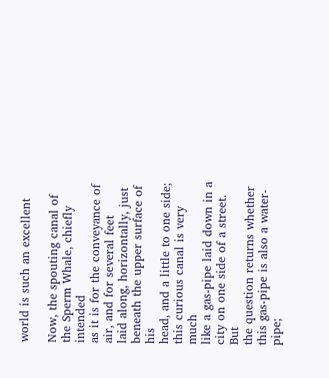world is such an excellent

Now, the spouting canal of the Sperm Whale, chiefly intended
as it is for the conveyance of air, and for several feet
laid along, horizontally, just beneath the upper surface of his
head, and a little to one side; this curious canal is very much
like a gas-pipe laid down in a city on one side of a street. But
the question returns whether this gas-pipe is also a water-pipe;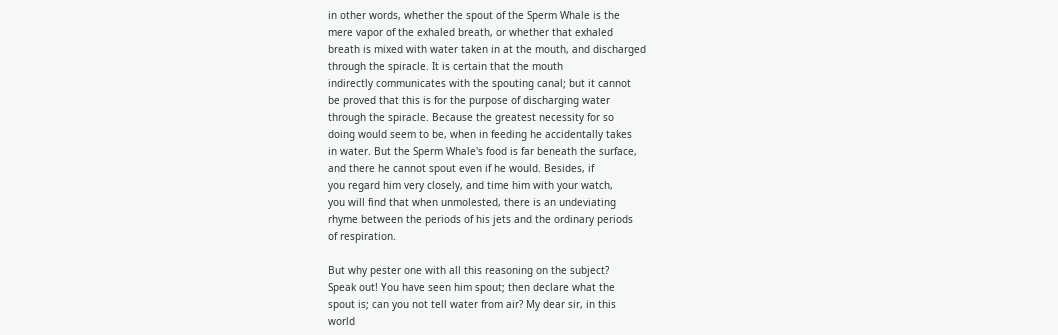in other words, whether the spout of the Sperm Whale is the
mere vapor of the exhaled breath, or whether that exhaled
breath is mixed with water taken in at the mouth, and discharged
through the spiracle. It is certain that the mouth
indirectly communicates with the spouting canal; but it cannot
be proved that this is for the purpose of discharging water
through the spiracle. Because the greatest necessity for so
doing would seem to be, when in feeding he accidentally takes
in water. But the Sperm Whale's food is far beneath the surface,
and there he cannot spout even if he would. Besides, if
you regard him very closely, and time him with your watch,
you will find that when unmolested, there is an undeviating
rhyme between the periods of his jets and the ordinary periods
of respiration.

But why pester one with all this reasoning on the subject?
Speak out! You have seen him spout; then declare what the
spout is; can you not tell water from air? My dear sir, in this
world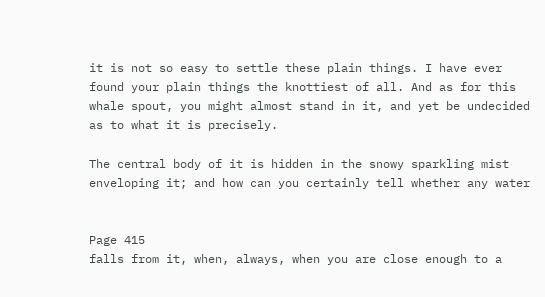it is not so easy to settle these plain things. I have ever
found your plain things the knottiest of all. And as for this
whale spout, you might almost stand in it, and yet be undecided
as to what it is precisely.

The central body of it is hidden in the snowy sparkling mist
enveloping it; and how can you certainly tell whether any water


Page 415
falls from it, when, always, when you are close enough to a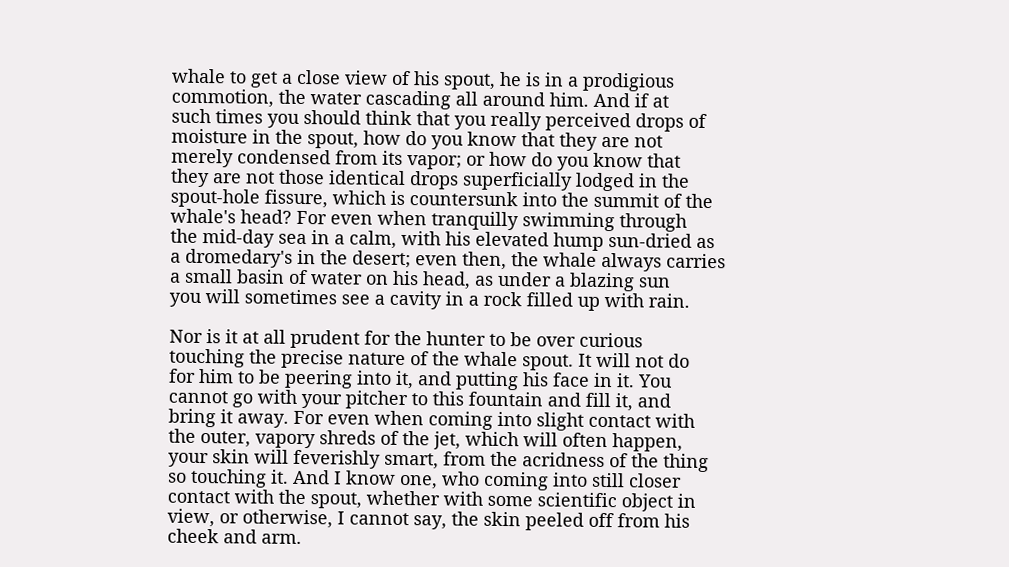whale to get a close view of his spout, he is in a prodigious
commotion, the water cascading all around him. And if at
such times you should think that you really perceived drops of
moisture in the spout, how do you know that they are not
merely condensed from its vapor; or how do you know that
they are not those identical drops superficially lodged in the
spout-hole fissure, which is countersunk into the summit of the
whale's head? For even when tranquilly swimming through
the mid-day sea in a calm, with his elevated hump sun-dried as
a dromedary's in the desert; even then, the whale always carries
a small basin of water on his head, as under a blazing sun
you will sometimes see a cavity in a rock filled up with rain.

Nor is it at all prudent for the hunter to be over curious
touching the precise nature of the whale spout. It will not do
for him to be peering into it, and putting his face in it. You
cannot go with your pitcher to this fountain and fill it, and
bring it away. For even when coming into slight contact with
the outer, vapory shreds of the jet, which will often happen,
your skin will feverishly smart, from the acridness of the thing
so touching it. And I know one, who coming into still closer
contact with the spout, whether with some scientific object in
view, or otherwise, I cannot say, the skin peeled off from his
cheek and arm.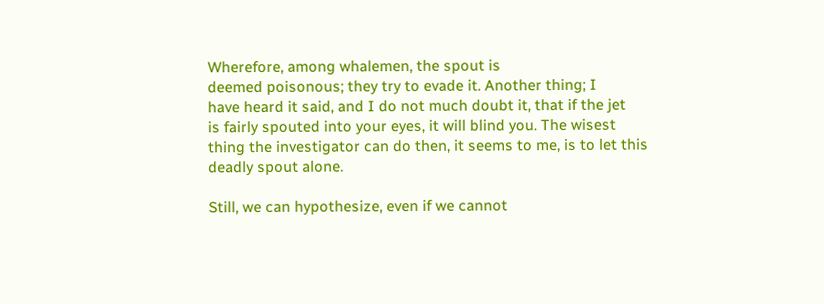Wherefore, among whalemen, the spout is
deemed poisonous; they try to evade it. Another thing; I
have heard it said, and I do not much doubt it, that if the jet
is fairly spouted into your eyes, it will blind you. The wisest
thing the investigator can do then, it seems to me, is to let this
deadly spout alone.

Still, we can hypothesize, even if we cannot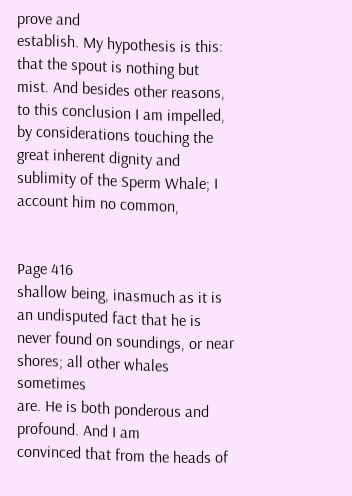prove and
establish. My hypothesis is this: that the spout is nothing but
mist. And besides other reasons, to this conclusion I am impelled,
by considerations touching the great inherent dignity and
sublimity of the Sperm Whale; I account him no common,


Page 416
shallow being, inasmuch as it is an undisputed fact that he is
never found on soundings, or near shores; all other whales sometimes
are. He is both ponderous and profound. And I am
convinced that from the heads of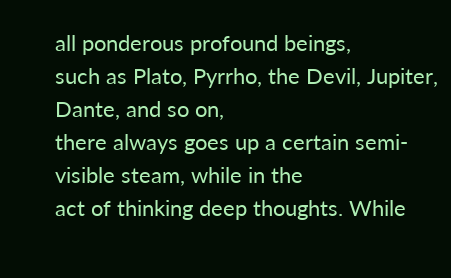all ponderous profound beings,
such as Plato, Pyrrho, the Devil, Jupiter, Dante, and so on,
there always goes up a certain semi-visible steam, while in the
act of thinking deep thoughts. While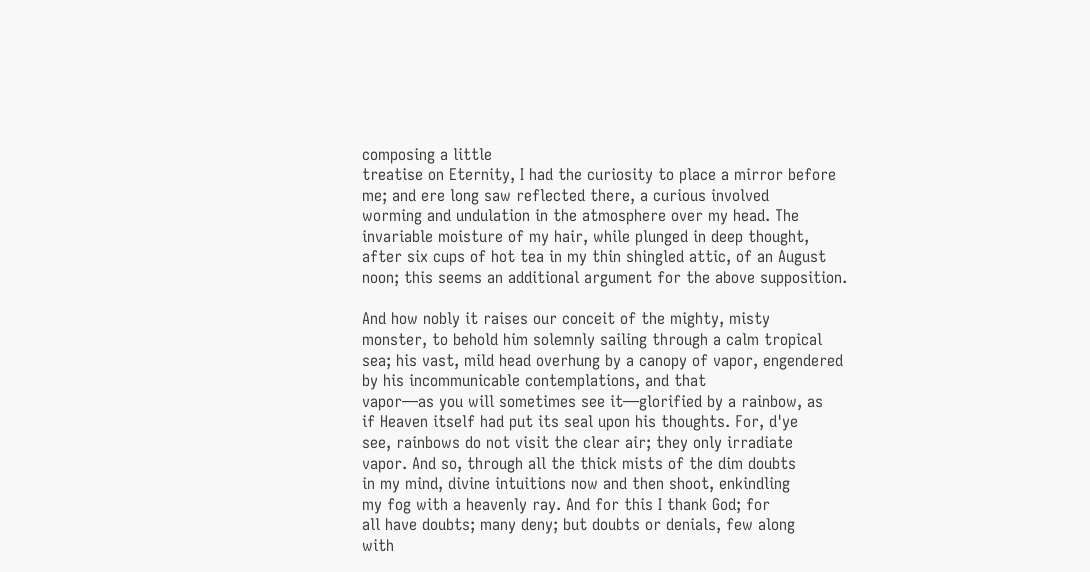composing a little
treatise on Eternity, I had the curiosity to place a mirror before
me; and ere long saw reflected there, a curious involved
worming and undulation in the atmosphere over my head. The
invariable moisture of my hair, while plunged in deep thought,
after six cups of hot tea in my thin shingled attic, of an August
noon; this seems an additional argument for the above supposition.

And how nobly it raises our conceit of the mighty, misty
monster, to behold him solemnly sailing through a calm tropical
sea; his vast, mild head overhung by a canopy of vapor, engendered
by his incommunicable contemplations, and that
vapor—as you will sometimes see it—glorified by a rainbow, as
if Heaven itself had put its seal upon his thoughts. For, d'ye
see, rainbows do not visit the clear air; they only irradiate
vapor. And so, through all the thick mists of the dim doubts
in my mind, divine intuitions now and then shoot, enkindling
my fog with a heavenly ray. And for this I thank God; for
all have doubts; many deny; but doubts or denials, few along
with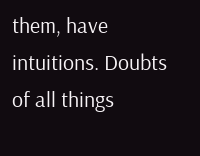them, have intuitions. Doubts of all things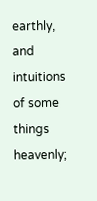earthly, and
intuitions of some things heavenly;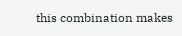this combination makes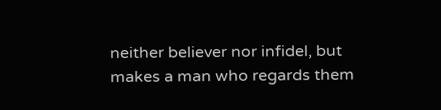neither believer nor infidel, but makes a man who regards them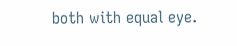both with equal eye.